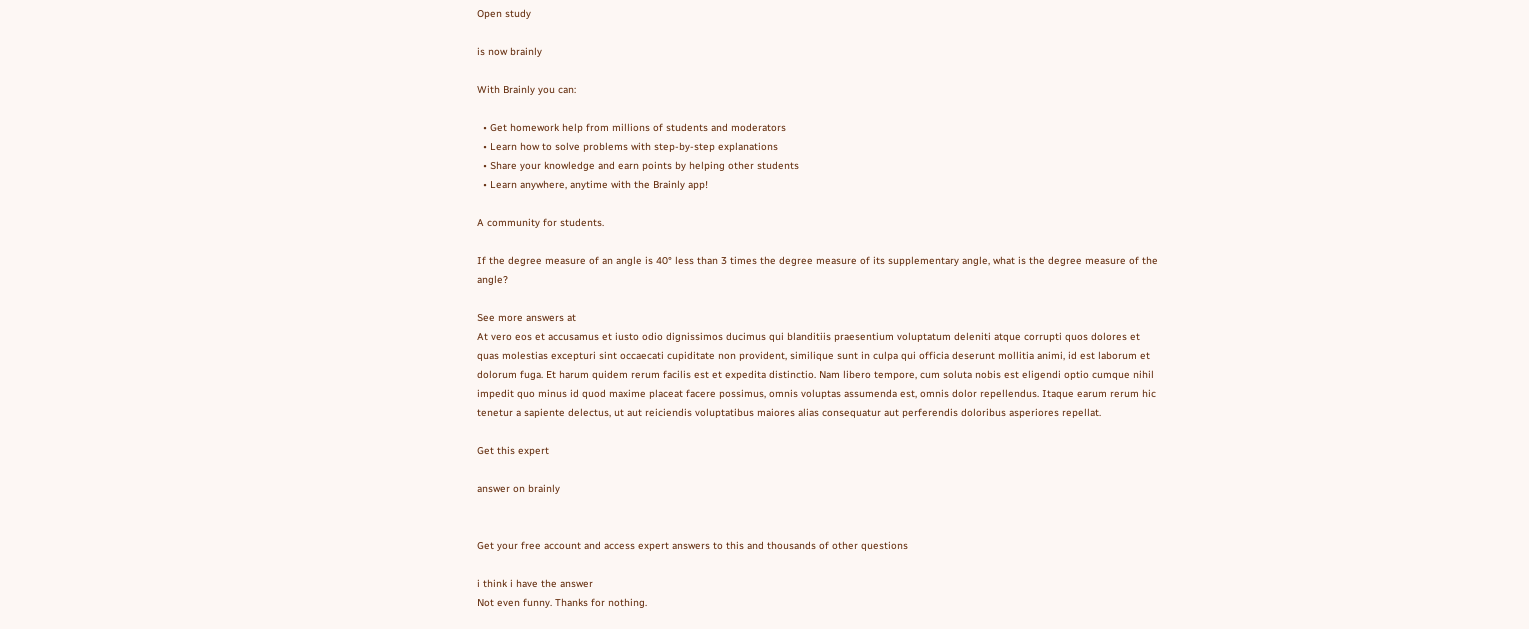Open study

is now brainly

With Brainly you can:

  • Get homework help from millions of students and moderators
  • Learn how to solve problems with step-by-step explanations
  • Share your knowledge and earn points by helping other students
  • Learn anywhere, anytime with the Brainly app!

A community for students.

If the degree measure of an angle is 40° less than 3 times the degree measure of its supplementary angle, what is the degree measure of the angle?

See more answers at
At vero eos et accusamus et iusto odio dignissimos ducimus qui blanditiis praesentium voluptatum deleniti atque corrupti quos dolores et quas molestias excepturi sint occaecati cupiditate non provident, similique sunt in culpa qui officia deserunt mollitia animi, id est laborum et dolorum fuga. Et harum quidem rerum facilis est et expedita distinctio. Nam libero tempore, cum soluta nobis est eligendi optio cumque nihil impedit quo minus id quod maxime placeat facere possimus, omnis voluptas assumenda est, omnis dolor repellendus. Itaque earum rerum hic tenetur a sapiente delectus, ut aut reiciendis voluptatibus maiores alias consequatur aut perferendis doloribus asperiores repellat.

Get this expert

answer on brainly


Get your free account and access expert answers to this and thousands of other questions

i think i have the answer
Not even funny. Thanks for nothing.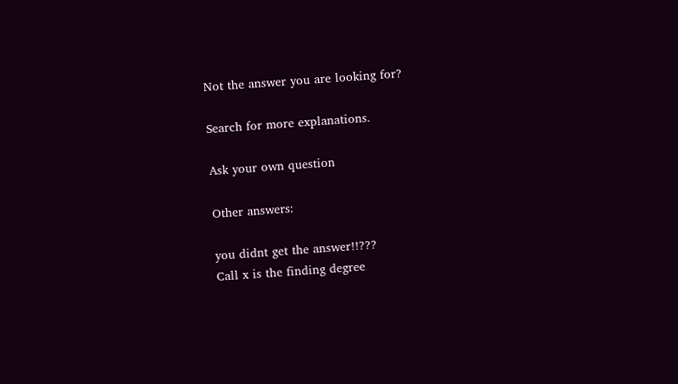Not the answer you are looking for?

Search for more explanations.

Ask your own question

Other answers:

you didnt get the answer!!???
Call x is the finding degree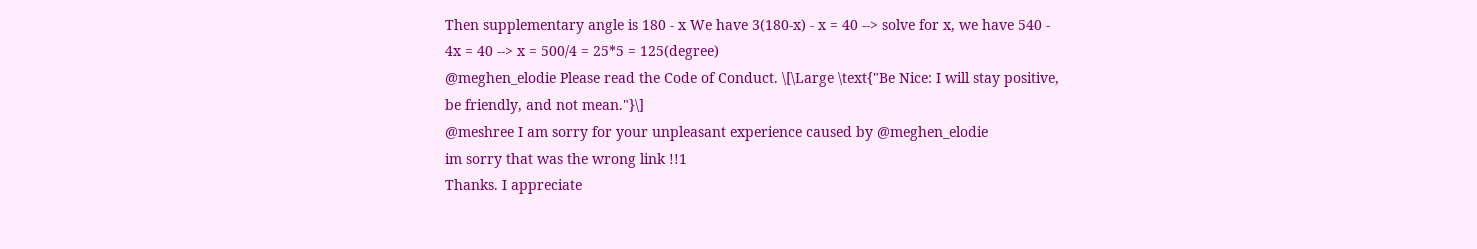Then supplementary angle is 180 - x We have 3(180-x) - x = 40 --> solve for x, we have 540 - 4x = 40 --> x = 500/4 = 25*5 = 125(degree)
@meghen_elodie Please read the Code of Conduct. \[\Large \text{"Be Nice: I will stay positive, be friendly, and not mean."}\]
@meshree I am sorry for your unpleasant experience caused by @meghen_elodie
im sorry that was the wrong link !!1
Thanks. I appreciate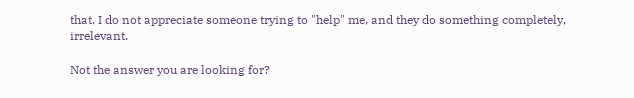that. I do not appreciate someone trying to "help" me, and they do something completely, irrelevant.

Not the answer you are looking for?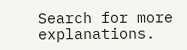Search for more explanations.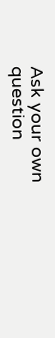Ask your own question